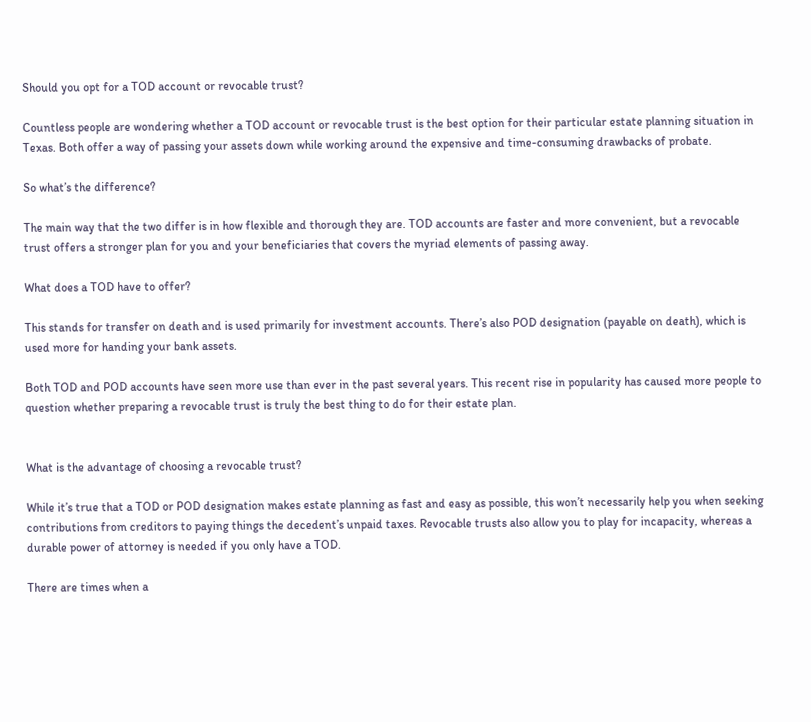Should you opt for a TOD account or revocable trust?

Countless people are wondering whether a TOD account or revocable trust is the best option for their particular estate planning situation in Texas. Both offer a way of passing your assets down while working around the expensive and time-consuming drawbacks of probate.

So what’s the difference?

The main way that the two differ is in how flexible and thorough they are. TOD accounts are faster and more convenient, but a revocable trust offers a stronger plan for you and your beneficiaries that covers the myriad elements of passing away.

What does a TOD have to offer?

This stands for transfer on death and is used primarily for investment accounts. There’s also POD designation (payable on death), which is used more for handing your bank assets.

Both TOD and POD accounts have seen more use than ever in the past several years. This recent rise in popularity has caused more people to question whether preparing a revocable trust is truly the best thing to do for their estate plan.


What is the advantage of choosing a revocable trust?

While it’s true that a TOD or POD designation makes estate planning as fast and easy as possible, this won’t necessarily help you when seeking contributions from creditors to paying things the decedent’s unpaid taxes. Revocable trusts also allow you to play for incapacity, whereas a durable power of attorney is needed if you only have a TOD.

There are times when a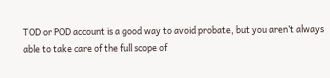TOD or POD account is a good way to avoid probate, but you aren’t always able to take care of the full scope of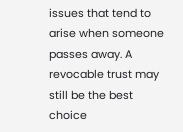issues that tend to arise when someone passes away. A revocable trust may still be the best choice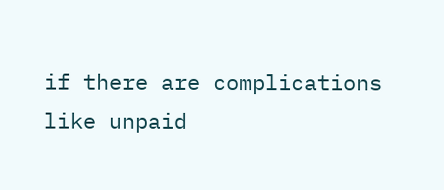if there are complications like unpaid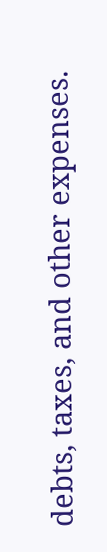debts, taxes, and other expenses.